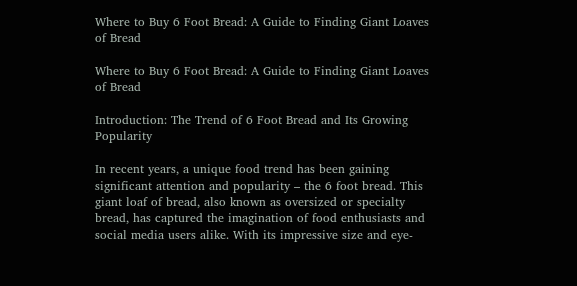Where to Buy 6 Foot Bread: A Guide to Finding Giant Loaves of Bread

Where to Buy 6 Foot Bread: A Guide to Finding Giant Loaves of Bread

Introduction: The Trend of 6 Foot Bread and Its Growing Popularity

In recent years, a unique food trend has been gaining significant attention and popularity – the 6 foot bread. This giant loaf of bread, also known as oversized or specialty bread, has captured the imagination of food enthusiasts and social media users alike. With its impressive size and eye-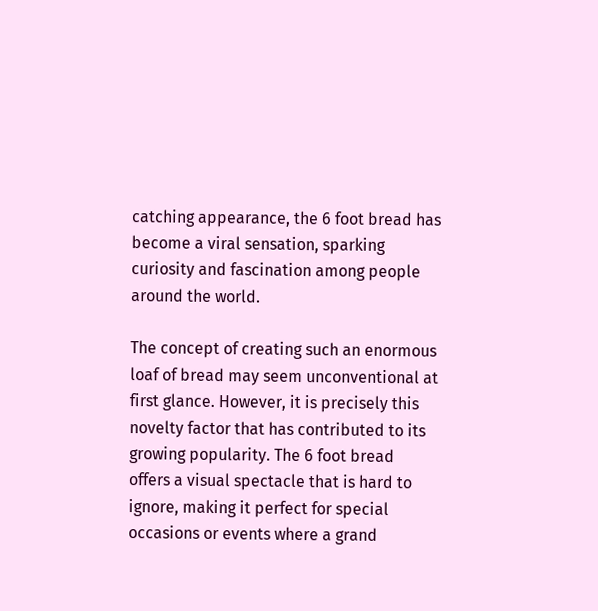catching appearance, the 6 foot bread has become a viral sensation, sparking curiosity and fascination among people around the world.

The concept of creating such an enormous loaf of bread may seem unconventional at first glance. However, it is precisely this novelty factor that has contributed to its growing popularity. The 6 foot bread offers a visual spectacle that is hard to ignore, making it perfect for special occasions or events where a grand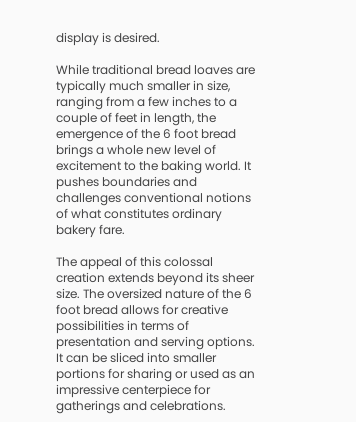display is desired.

While traditional bread loaves are typically much smaller in size, ranging from a few inches to a couple of feet in length, the emergence of the 6 foot bread brings a whole new level of excitement to the baking world. It pushes boundaries and challenges conventional notions of what constitutes ordinary bakery fare.

The appeal of this colossal creation extends beyond its sheer size. The oversized nature of the 6 foot bread allows for creative possibilities in terms of presentation and serving options. It can be sliced into smaller portions for sharing or used as an impressive centerpiece for gatherings and celebrations.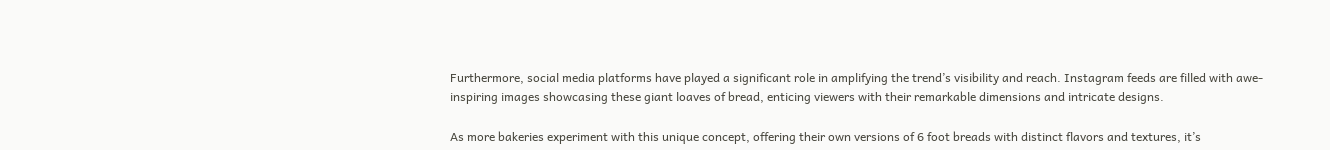Furthermore, social media platforms have played a significant role in amplifying the trend’s visibility and reach. Instagram feeds are filled with awe-inspiring images showcasing these giant loaves of bread, enticing viewers with their remarkable dimensions and intricate designs.

As more bakeries experiment with this unique concept, offering their own versions of 6 foot breads with distinct flavors and textures, it’s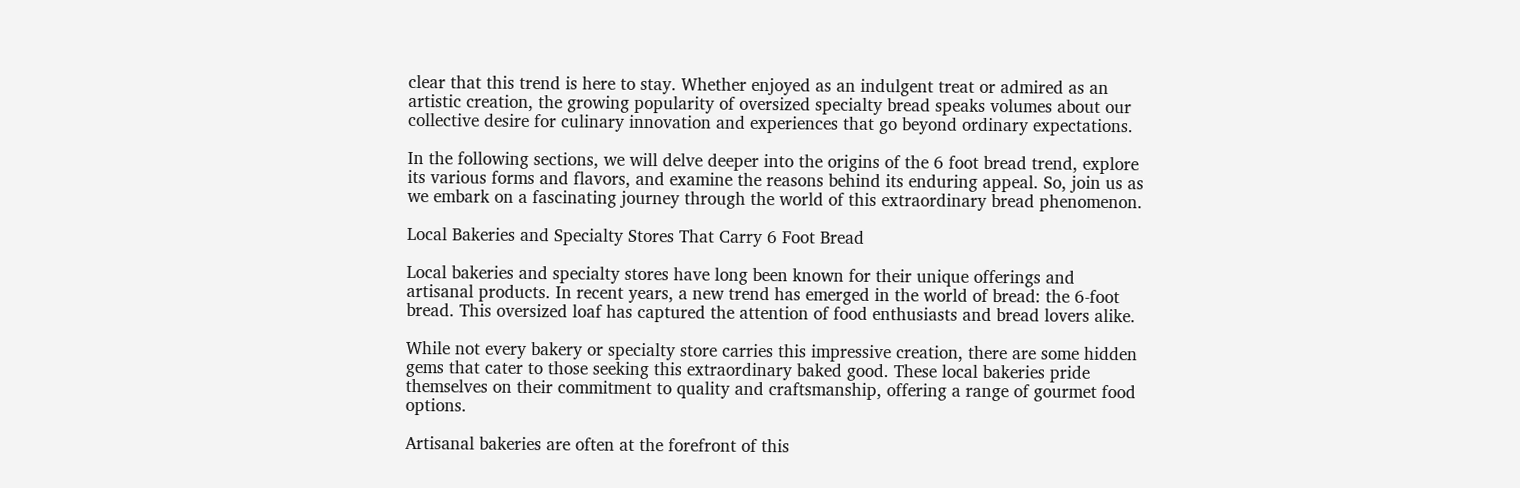clear that this trend is here to stay. Whether enjoyed as an indulgent treat or admired as an artistic creation, the growing popularity of oversized specialty bread speaks volumes about our collective desire for culinary innovation and experiences that go beyond ordinary expectations.

In the following sections, we will delve deeper into the origins of the 6 foot bread trend, explore its various forms and flavors, and examine the reasons behind its enduring appeal. So, join us as we embark on a fascinating journey through the world of this extraordinary bread phenomenon.

Local Bakeries and Specialty Stores That Carry 6 Foot Bread

Local bakeries and specialty stores have long been known for their unique offerings and artisanal products. In recent years, a new trend has emerged in the world of bread: the 6-foot bread. This oversized loaf has captured the attention of food enthusiasts and bread lovers alike.

While not every bakery or specialty store carries this impressive creation, there are some hidden gems that cater to those seeking this extraordinary baked good. These local bakeries pride themselves on their commitment to quality and craftsmanship, offering a range of gourmet food options.

Artisanal bakeries are often at the forefront of this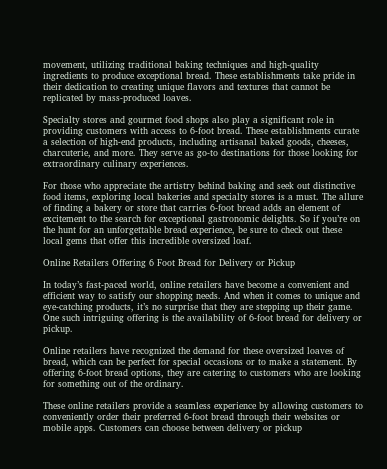movement, utilizing traditional baking techniques and high-quality ingredients to produce exceptional bread. These establishments take pride in their dedication to creating unique flavors and textures that cannot be replicated by mass-produced loaves.

Specialty stores and gourmet food shops also play a significant role in providing customers with access to 6-foot bread. These establishments curate a selection of high-end products, including artisanal baked goods, cheeses, charcuterie, and more. They serve as go-to destinations for those looking for extraordinary culinary experiences.

For those who appreciate the artistry behind baking and seek out distinctive food items, exploring local bakeries and specialty stores is a must. The allure of finding a bakery or store that carries 6-foot bread adds an element of excitement to the search for exceptional gastronomic delights. So if you’re on the hunt for an unforgettable bread experience, be sure to check out these local gems that offer this incredible oversized loaf.

Online Retailers Offering 6 Foot Bread for Delivery or Pickup

In today’s fast-paced world, online retailers have become a convenient and efficient way to satisfy our shopping needs. And when it comes to unique and eye-catching products, it’s no surprise that they are stepping up their game. One such intriguing offering is the availability of 6-foot bread for delivery or pickup.

Online retailers have recognized the demand for these oversized loaves of bread, which can be perfect for special occasions or to make a statement. By offering 6-foot bread options, they are catering to customers who are looking for something out of the ordinary.

These online retailers provide a seamless experience by allowing customers to conveniently order their preferred 6-foot bread through their websites or mobile apps. Customers can choose between delivery or pickup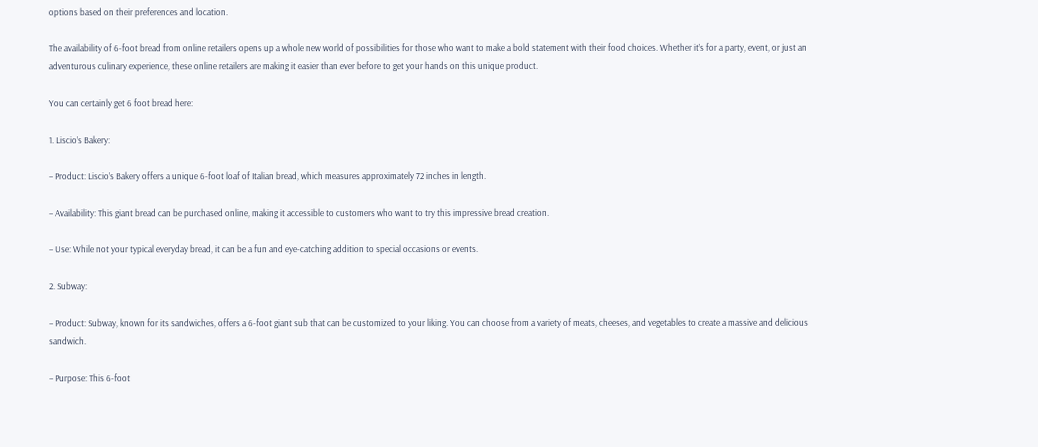options based on their preferences and location.

The availability of 6-foot bread from online retailers opens up a whole new world of possibilities for those who want to make a bold statement with their food choices. Whether it’s for a party, event, or just an adventurous culinary experience, these online retailers are making it easier than ever before to get your hands on this unique product.

You can certainly get 6 foot bread here:

1. Liscio’s Bakery:

– Product: Liscio’s Bakery offers a unique 6-foot loaf of Italian bread, which measures approximately 72 inches in length.

– Availability: This giant bread can be purchased online, making it accessible to customers who want to try this impressive bread creation.

– Use: While not your typical everyday bread, it can be a fun and eye-catching addition to special occasions or events.

2. Subway:

– Product: Subway, known for its sandwiches, offers a 6-foot giant sub that can be customized to your liking. You can choose from a variety of meats, cheeses, and vegetables to create a massive and delicious sandwich.

– Purpose: This 6-foot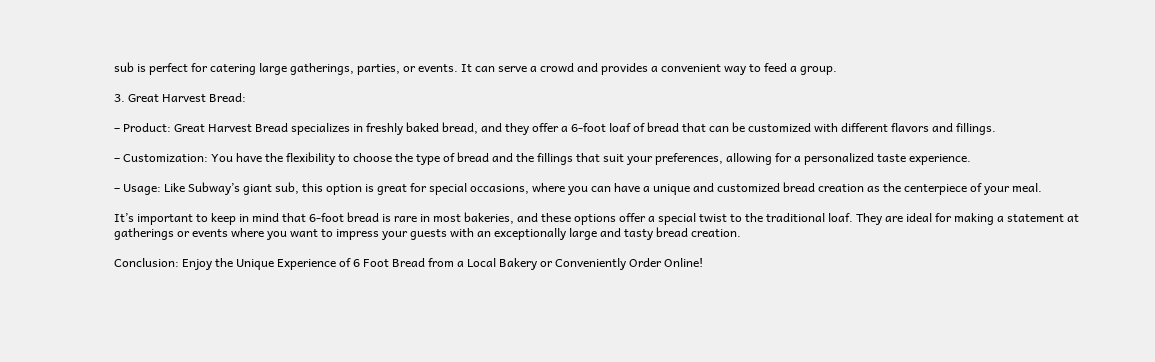sub is perfect for catering large gatherings, parties, or events. It can serve a crowd and provides a convenient way to feed a group.

3. Great Harvest Bread:

– Product: Great Harvest Bread specializes in freshly baked bread, and they offer a 6-foot loaf of bread that can be customized with different flavors and fillings.

– Customization: You have the flexibility to choose the type of bread and the fillings that suit your preferences, allowing for a personalized taste experience.

– Usage: Like Subway’s giant sub, this option is great for special occasions, where you can have a unique and customized bread creation as the centerpiece of your meal.

It’s important to keep in mind that 6-foot bread is rare in most bakeries, and these options offer a special twist to the traditional loaf. They are ideal for making a statement at gatherings or events where you want to impress your guests with an exceptionally large and tasty bread creation.

Conclusion: Enjoy the Unique Experience of 6 Foot Bread from a Local Bakery or Conveniently Order Online!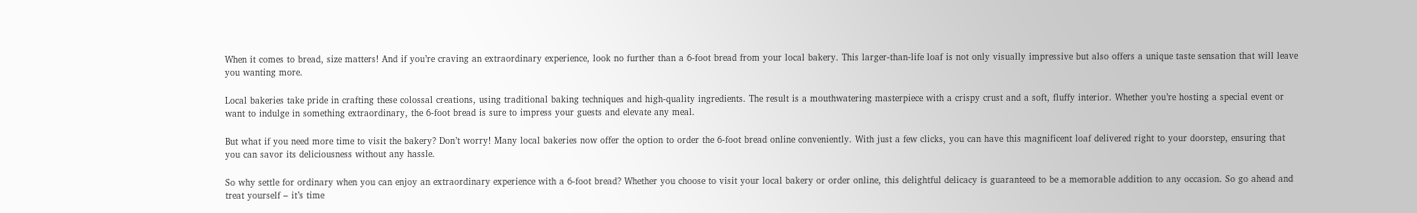When it comes to bread, size matters! And if you’re craving an extraordinary experience, look no further than a 6-foot bread from your local bakery. This larger-than-life loaf is not only visually impressive but also offers a unique taste sensation that will leave you wanting more.

Local bakeries take pride in crafting these colossal creations, using traditional baking techniques and high-quality ingredients. The result is a mouthwatering masterpiece with a crispy crust and a soft, fluffy interior. Whether you’re hosting a special event or want to indulge in something extraordinary, the 6-foot bread is sure to impress your guests and elevate any meal.

But what if you need more time to visit the bakery? Don’t worry! Many local bakeries now offer the option to order the 6-foot bread online conveniently. With just a few clicks, you can have this magnificent loaf delivered right to your doorstep, ensuring that you can savor its deliciousness without any hassle.

So why settle for ordinary when you can enjoy an extraordinary experience with a 6-foot bread? Whether you choose to visit your local bakery or order online, this delightful delicacy is guaranteed to be a memorable addition to any occasion. So go ahead and treat yourself – it’s time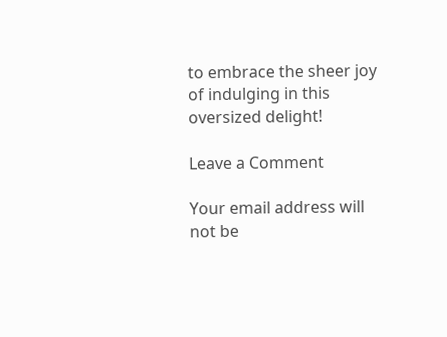to embrace the sheer joy of indulging in this oversized delight!

Leave a Comment

Your email address will not be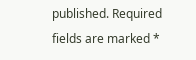published. Required fields are marked *